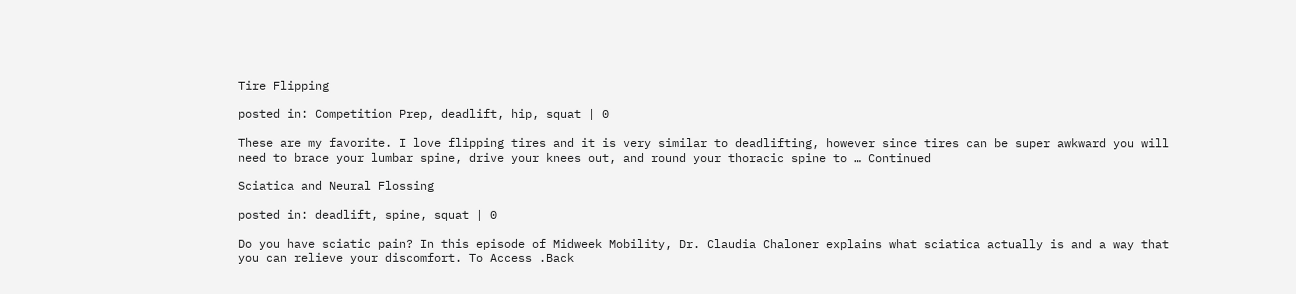Tire Flipping

posted in: Competition Prep, deadlift, hip, squat | 0

These are my favorite. I love flipping tires and it is very similar to deadlifting, however since tires can be super awkward you will need to brace your lumbar spine, drive your knees out, and round your thoracic spine to … Continued

Sciatica and Neural Flossing

posted in: deadlift, spine, squat | 0

Do you have sciatic pain? In this episode of Midweek Mobility, Dr. Claudia Chaloner explains what sciatica actually is and a way that you can relieve your discomfort. To Access .Back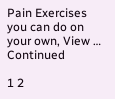Pain Exercises you can do on your own, View … Continued

1 2